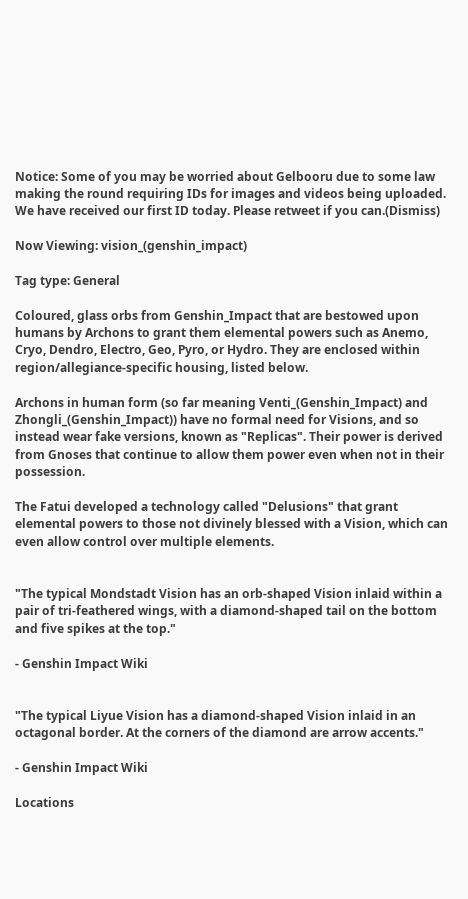Notice: Some of you may be worried about Gelbooru due to some law making the round requiring IDs for images and videos being uploaded. We have received our first ID today. Please retweet if you can.(Dismiss)

Now Viewing: vision_(genshin_impact)

Tag type: General

Coloured, glass orbs from Genshin_Impact that are bestowed upon humans by Archons to grant them elemental powers such as Anemo, Cryo, Dendro, Electro, Geo, Pyro, or Hydro. They are enclosed within region/allegiance-specific housing, listed below.

Archons in human form (so far meaning Venti_(Genshin_Impact) and Zhongli_(Genshin_Impact)) have no formal need for Visions, and so instead wear fake versions, known as "Replicas". Their power is derived from Gnoses that continue to allow them power even when not in their possession.

The Fatui developed a technology called "Delusions" that grant elemental powers to those not divinely blessed with a Vision, which can even allow control over multiple elements.


"The typical Mondstadt Vision has an orb-shaped Vision inlaid within a pair of tri-feathered wings, with a diamond-shaped tail on the bottom and five spikes at the top."

- Genshin Impact Wiki


"The typical Liyue Vision has a diamond-shaped Vision inlaid in an octagonal border. At the corners of the diamond are arrow accents."

- Genshin Impact Wiki

Locations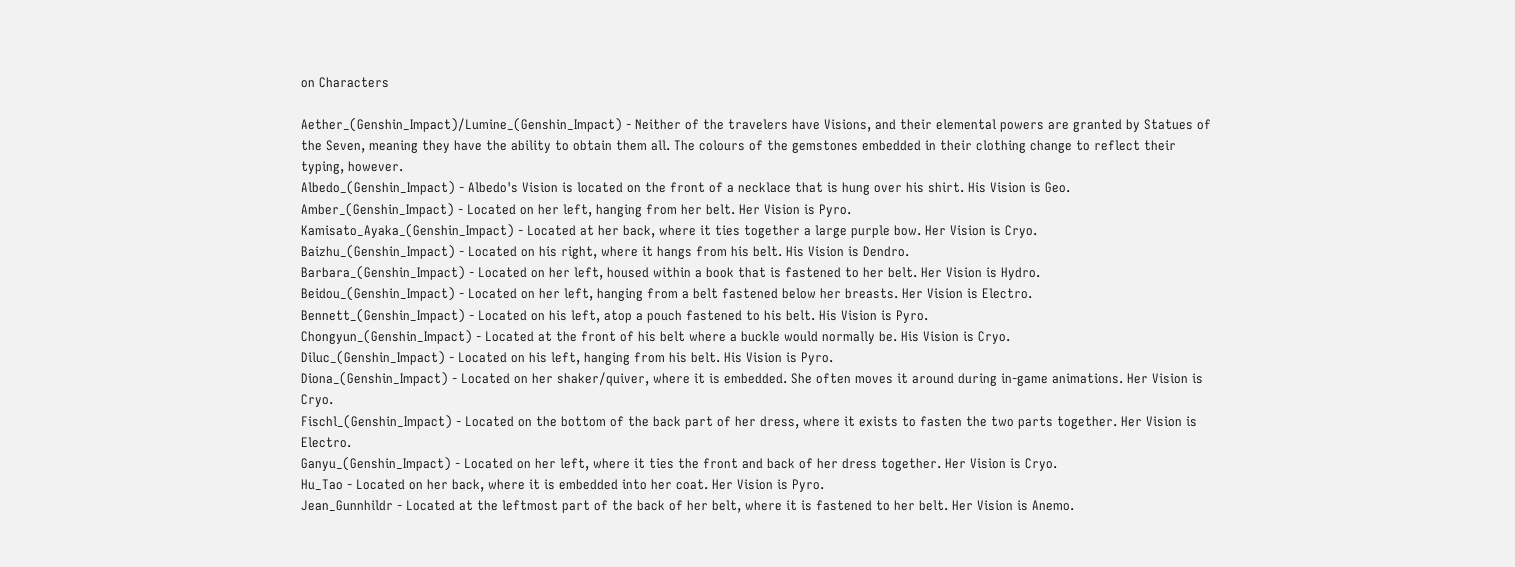on Characters

Aether_(Genshin_Impact)/Lumine_(Genshin_Impact) - Neither of the travelers have Visions, and their elemental powers are granted by Statues of the Seven, meaning they have the ability to obtain them all. The colours of the gemstones embedded in their clothing change to reflect their typing, however.
Albedo_(Genshin_Impact) - Albedo's Vision is located on the front of a necklace that is hung over his shirt. His Vision is Geo.
Amber_(Genshin_Impact) - Located on her left, hanging from her belt. Her Vision is Pyro.
Kamisato_Ayaka_(Genshin_Impact) - Located at her back, where it ties together a large purple bow. Her Vision is Cryo.
Baizhu_(Genshin_Impact) - Located on his right, where it hangs from his belt. His Vision is Dendro.
Barbara_(Genshin_Impact) - Located on her left, housed within a book that is fastened to her belt. Her Vision is Hydro.
Beidou_(Genshin_Impact) - Located on her left, hanging from a belt fastened below her breasts. Her Vision is Electro.
Bennett_(Genshin_Impact) - Located on his left, atop a pouch fastened to his belt. His Vision is Pyro.
Chongyun_(Genshin_Impact) - Located at the front of his belt where a buckle would normally be. His Vision is Cryo.
Diluc_(Genshin_Impact) - Located on his left, hanging from his belt. His Vision is Pyro.
Diona_(Genshin_Impact) - Located on her shaker/quiver, where it is embedded. She often moves it around during in-game animations. Her Vision is Cryo.
Fischl_(Genshin_Impact) - Located on the bottom of the back part of her dress, where it exists to fasten the two parts together. Her Vision is Electro.
Ganyu_(Genshin_Impact) - Located on her left, where it ties the front and back of her dress together. Her Vision is Cryo.
Hu_Tao - Located on her back, where it is embedded into her coat. Her Vision is Pyro.
Jean_Gunnhildr - Located at the leftmost part of the back of her belt, where it is fastened to her belt. Her Vision is Anemo.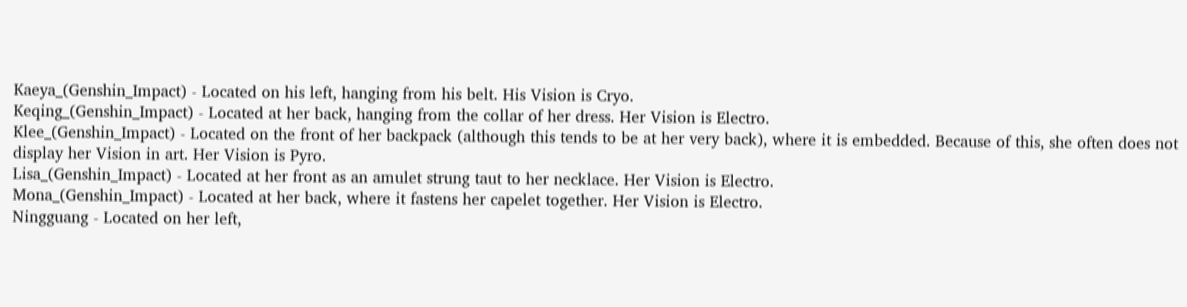Kaeya_(Genshin_Impact) - Located on his left, hanging from his belt. His Vision is Cryo.
Keqing_(Genshin_Impact) - Located at her back, hanging from the collar of her dress. Her Vision is Electro.
Klee_(Genshin_Impact) - Located on the front of her backpack (although this tends to be at her very back), where it is embedded. Because of this, she often does not display her Vision in art. Her Vision is Pyro.
Lisa_(Genshin_Impact) - Located at her front as an amulet strung taut to her necklace. Her Vision is Electro.
Mona_(Genshin_Impact) - Located at her back, where it fastens her capelet together. Her Vision is Electro.
Ningguang - Located on her left,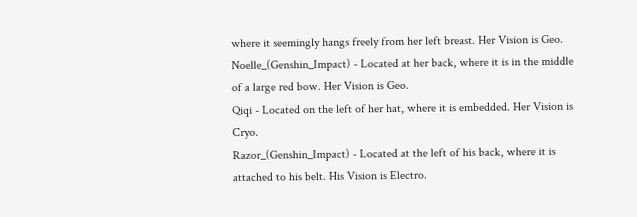where it seemingly hangs freely from her left breast. Her Vision is Geo.
Noelle_(Genshin_Impact) - Located at her back, where it is in the middle of a large red bow. Her Vision is Geo.
Qiqi - Located on the left of her hat, where it is embedded. Her Vision is Cryo.
Razor_(Genshin_Impact) - Located at the left of his back, where it is attached to his belt. His Vision is Electro.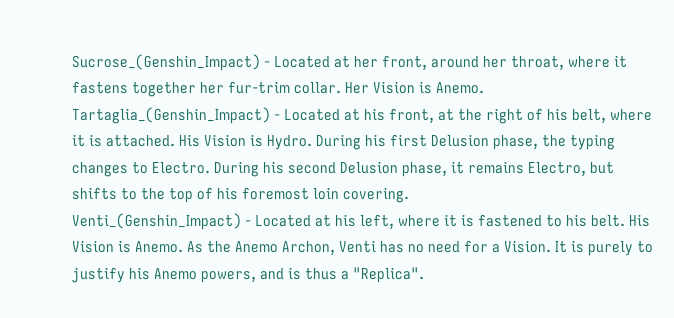Sucrose_(Genshin_Impact) - Located at her front, around her throat, where it fastens together her fur-trim collar. Her Vision is Anemo.
Tartaglia_(Genshin_Impact) - Located at his front, at the right of his belt, where it is attached. His Vision is Hydro. During his first Delusion phase, the typing changes to Electro. During his second Delusion phase, it remains Electro, but shifts to the top of his foremost loin covering.
Venti_(Genshin_Impact) - Located at his left, where it is fastened to his belt. His Vision is Anemo. As the Anemo Archon, Venti has no need for a Vision. It is purely to justify his Anemo powers, and is thus a "Replica".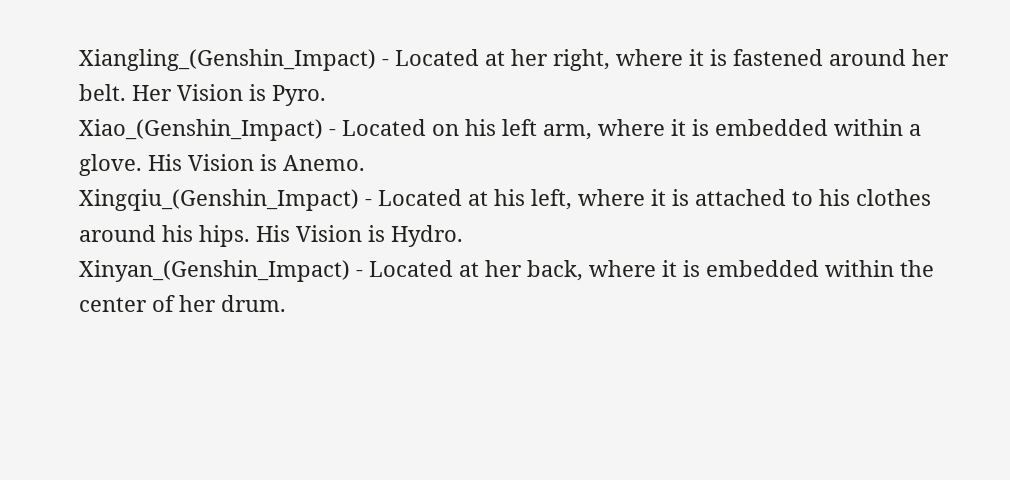Xiangling_(Genshin_Impact) - Located at her right, where it is fastened around her belt. Her Vision is Pyro.
Xiao_(Genshin_Impact) - Located on his left arm, where it is embedded within a glove. His Vision is Anemo.
Xingqiu_(Genshin_Impact) - Located at his left, where it is attached to his clothes around his hips. His Vision is Hydro.
Xinyan_(Genshin_Impact) - Located at her back, where it is embedded within the center of her drum.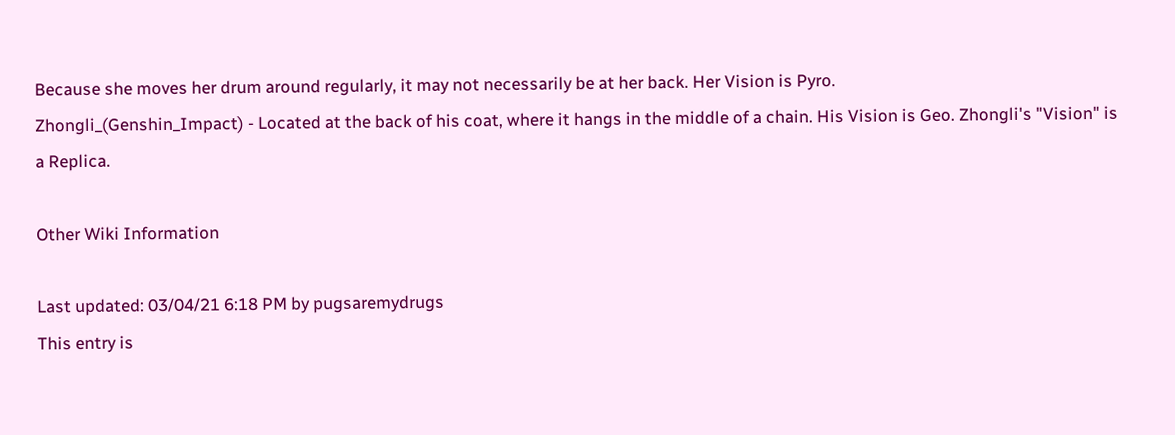Because she moves her drum around regularly, it may not necessarily be at her back. Her Vision is Pyro.
Zhongli_(Genshin_Impact) - Located at the back of his coat, where it hangs in the middle of a chain. His Vision is Geo. Zhongli's "Vision" is a Replica.

Other Wiki Information

Last updated: 03/04/21 6:18 PM by pugsaremydrugs
This entry is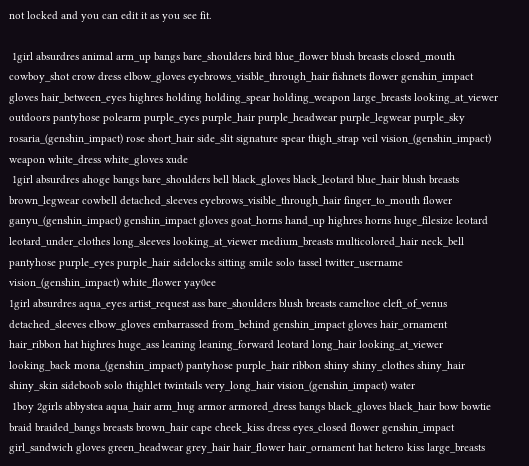not locked and you can edit it as you see fit.

 1girl absurdres animal arm_up bangs bare_shoulders bird blue_flower blush breasts closed_mouth cowboy_shot crow dress elbow_gloves eyebrows_visible_through_hair fishnets flower genshin_impact gloves hair_between_eyes highres holding holding_spear holding_weapon large_breasts looking_at_viewer outdoors pantyhose polearm purple_eyes purple_hair purple_headwear purple_legwear purple_sky rosaria_(genshin_impact) rose short_hair side_slit signature spear thigh_strap veil vision_(genshin_impact) weapon white_dress white_gloves xude
 1girl absurdres ahoge bangs bare_shoulders bell black_gloves black_leotard blue_hair blush breasts brown_legwear cowbell detached_sleeves eyebrows_visible_through_hair finger_to_mouth flower ganyu_(genshin_impact) genshin_impact gloves goat_horns hand_up highres horns huge_filesize leotard leotard_under_clothes long_sleeves looking_at_viewer medium_breasts multicolored_hair neck_bell pantyhose purple_eyes purple_hair sidelocks sitting smile solo tassel twitter_username vision_(genshin_impact) white_flower yay0ee
1girl absurdres aqua_eyes artist_request ass bare_shoulders blush breasts cameltoe cleft_of_venus detached_sleeves elbow_gloves embarrassed from_behind genshin_impact gloves hair_ornament hair_ribbon hat highres huge_ass leaning leaning_forward leotard long_hair looking_at_viewer looking_back mona_(genshin_impact) pantyhose purple_hair ribbon shiny shiny_clothes shiny_hair shiny_skin sideboob solo thighlet twintails very_long_hair vision_(genshin_impact) water
 1boy 2girls abbystea aqua_hair arm_hug armor armored_dress bangs black_gloves black_hair bow bowtie braid braided_bangs breasts brown_hair cape cheek_kiss dress eyes_closed flower genshin_impact girl_sandwich gloves green_headwear grey_hair hair_flower hair_ornament hat hetero kiss large_breasts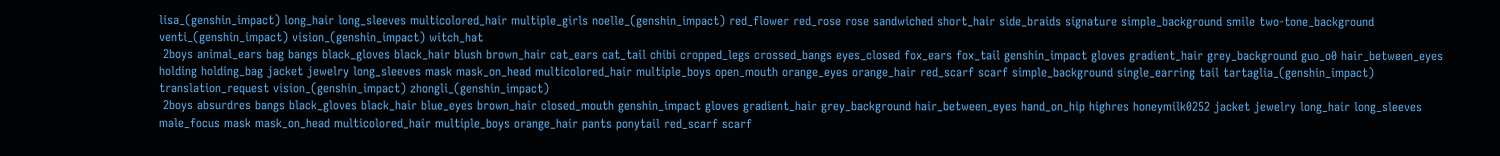lisa_(genshin_impact) long_hair long_sleeves multicolored_hair multiple_girls noelle_(genshin_impact) red_flower red_rose rose sandwiched short_hair side_braids signature simple_background smile two-tone_background venti_(genshin_impact) vision_(genshin_impact) witch_hat
 2boys animal_ears bag bangs black_gloves black_hair blush brown_hair cat_ears cat_tail chibi cropped_legs crossed_bangs eyes_closed fox_ears fox_tail genshin_impact gloves gradient_hair grey_background guo_o0 hair_between_eyes holding holding_bag jacket jewelry long_sleeves mask mask_on_head multicolored_hair multiple_boys open_mouth orange_eyes orange_hair red_scarf scarf simple_background single_earring tail tartaglia_(genshin_impact) translation_request vision_(genshin_impact) zhongli_(genshin_impact)
 2boys absurdres bangs black_gloves black_hair blue_eyes brown_hair closed_mouth genshin_impact gloves gradient_hair grey_background hair_between_eyes hand_on_hip highres honeymilk0252 jacket jewelry long_hair long_sleeves male_focus mask mask_on_head multicolored_hair multiple_boys orange_hair pants ponytail red_scarf scarf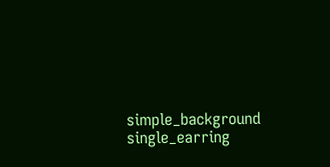simple_background single_earring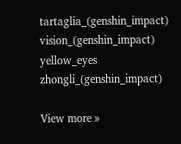tartaglia_(genshin_impact) vision_(genshin_impact) yellow_eyes zhongli_(genshin_impact)

View more »